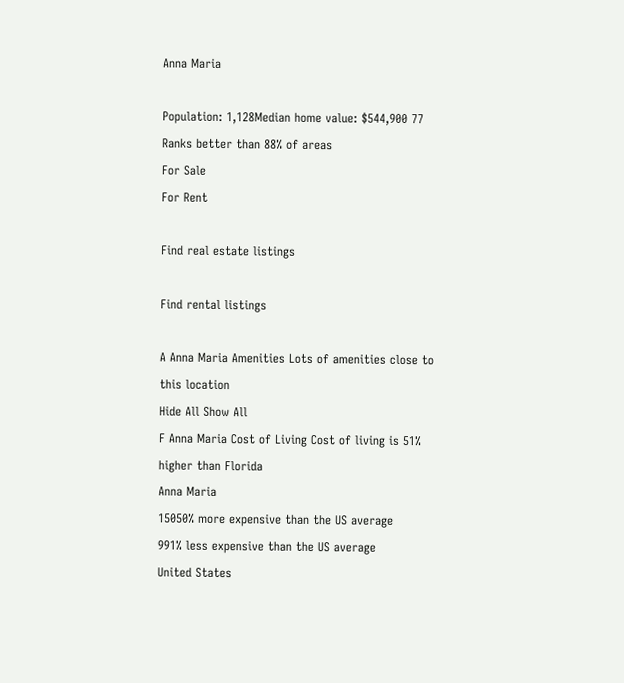Anna Maria

Population: 1,128Median home value: $544,900 77 Ranks better than 88% of areas
For Sale
For Rent

Find real estate listings

Find rental listings

A Anna Maria Amenities Lots of amenities close to this location
Hide All Show All
F Anna Maria Cost of Living Cost of living is 51% higher than Florida
Anna Maria
15050% more expensive than the US average
991% less expensive than the US average
United States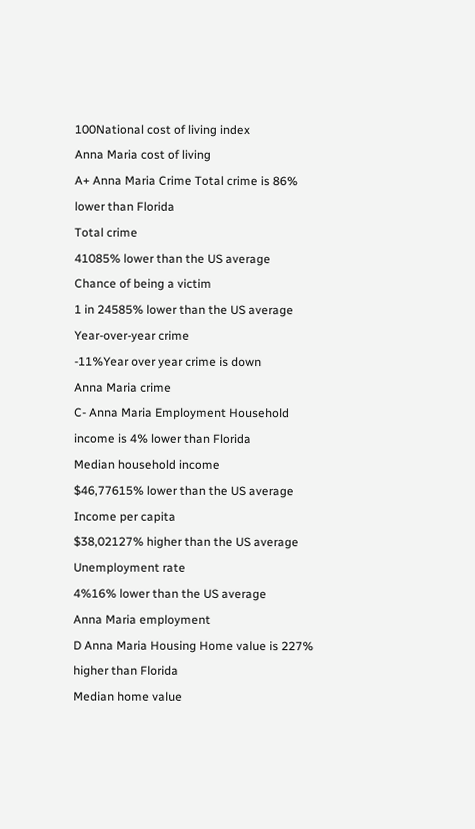100National cost of living index
Anna Maria cost of living
A+ Anna Maria Crime Total crime is 86% lower than Florida
Total crime
41085% lower than the US average
Chance of being a victim
1 in 24585% lower than the US average
Year-over-year crime
-11%Year over year crime is down
Anna Maria crime
C- Anna Maria Employment Household income is 4% lower than Florida
Median household income
$46,77615% lower than the US average
Income per capita
$38,02127% higher than the US average
Unemployment rate
4%16% lower than the US average
Anna Maria employment
D Anna Maria Housing Home value is 227% higher than Florida
Median home value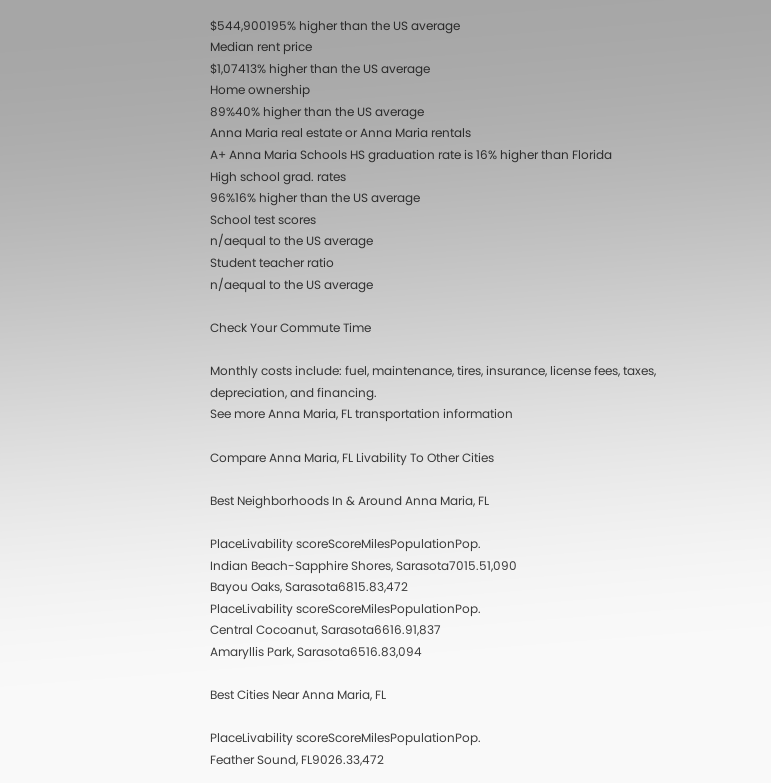$544,900195% higher than the US average
Median rent price
$1,07413% higher than the US average
Home ownership
89%40% higher than the US average
Anna Maria real estate or Anna Maria rentals
A+ Anna Maria Schools HS graduation rate is 16% higher than Florida
High school grad. rates
96%16% higher than the US average
School test scores
n/aequal to the US average
Student teacher ratio
n/aequal to the US average

Check Your Commute Time

Monthly costs include: fuel, maintenance, tires, insurance, license fees, taxes, depreciation, and financing.
See more Anna Maria, FL transportation information

Compare Anna Maria, FL Livability To Other Cities

Best Neighborhoods In & Around Anna Maria, FL

PlaceLivability scoreScoreMilesPopulationPop.
Indian Beach-Sapphire Shores, Sarasota7015.51,090
Bayou Oaks, Sarasota6815.83,472
PlaceLivability scoreScoreMilesPopulationPop.
Central Cocoanut, Sarasota6616.91,837
Amaryllis Park, Sarasota6516.83,094

Best Cities Near Anna Maria, FL

PlaceLivability scoreScoreMilesPopulationPop.
Feather Sound, FL9026.33,472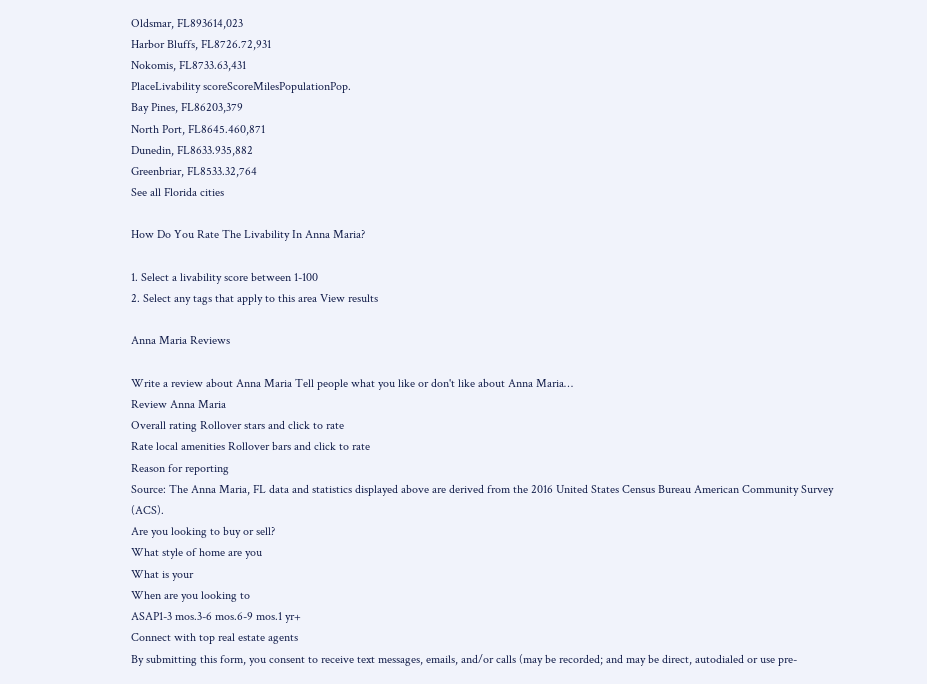Oldsmar, FL893614,023
Harbor Bluffs, FL8726.72,931
Nokomis, FL8733.63,431
PlaceLivability scoreScoreMilesPopulationPop.
Bay Pines, FL86203,379
North Port, FL8645.460,871
Dunedin, FL8633.935,882
Greenbriar, FL8533.32,764
See all Florida cities

How Do You Rate The Livability In Anna Maria?

1. Select a livability score between 1-100
2. Select any tags that apply to this area View results

Anna Maria Reviews

Write a review about Anna Maria Tell people what you like or don't like about Anna Maria…
Review Anna Maria
Overall rating Rollover stars and click to rate
Rate local amenities Rollover bars and click to rate
Reason for reporting
Source: The Anna Maria, FL data and statistics displayed above are derived from the 2016 United States Census Bureau American Community Survey (ACS).
Are you looking to buy or sell?
What style of home are you
What is your
When are you looking to
ASAP1-3 mos.3-6 mos.6-9 mos.1 yr+
Connect with top real estate agents
By submitting this form, you consent to receive text messages, emails, and/or calls (may be recorded; and may be direct, autodialed or use pre-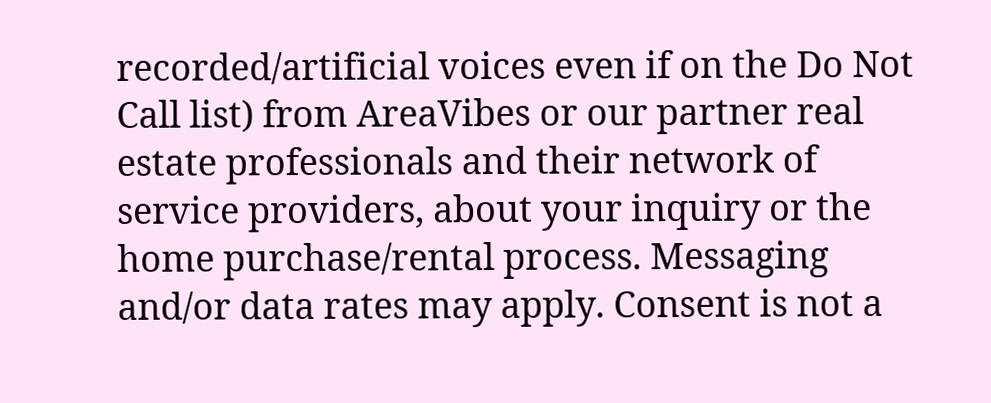recorded/artificial voices even if on the Do Not Call list) from AreaVibes or our partner real estate professionals and their network of service providers, about your inquiry or the home purchase/rental process. Messaging and/or data rates may apply. Consent is not a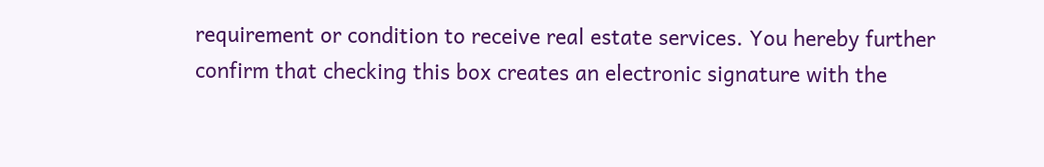requirement or condition to receive real estate services. You hereby further confirm that checking this box creates an electronic signature with the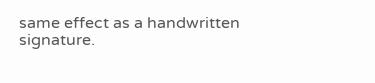same effect as a handwritten signature.